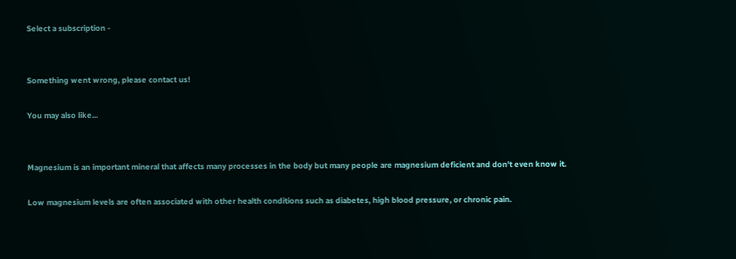Select a subscription -


Something went wrong, please contact us!

You may also like...


Magnesium is an important mineral that affects many processes in the body but many people are magnesium deficient and don't even know it.

Low magnesium levels are often associated with other health conditions such as diabetes, high blood pressure, or chronic pain.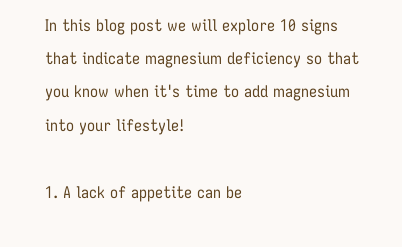In this blog post we will explore 10 signs that indicate magnesium deficiency so that you know when it's time to add magnesium into your lifestyle!

1. A lack of appetite can be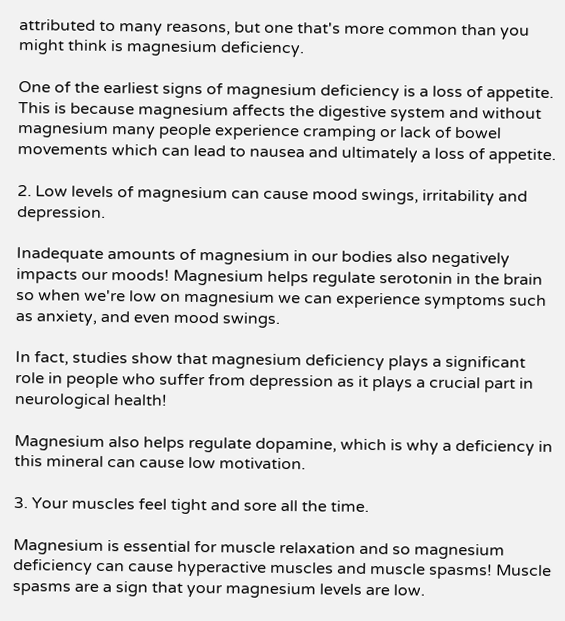attributed to many reasons, but one that's more common than you might think is magnesium deficiency.

One of the earliest signs of magnesium deficiency is a loss of appetite. This is because magnesium affects the digestive system and without magnesium many people experience cramping or lack of bowel movements which can lead to nausea and ultimately a loss of appetite.

2. Low levels of magnesium can cause mood swings, irritability and depression.

Inadequate amounts of magnesium in our bodies also negatively impacts our moods! Magnesium helps regulate serotonin in the brain so when we're low on magnesium we can experience symptoms such as anxiety, and even mood swings.

In fact, studies show that magnesium deficiency plays a significant role in people who suffer from depression as it plays a crucial part in neurological health!

Magnesium also helps regulate dopamine, which is why a deficiency in this mineral can cause low motivation.

3. Your muscles feel tight and sore all the time.

Magnesium is essential for muscle relaxation and so magnesium deficiency can cause hyperactive muscles and muscle spasms! Muscle spasms are a sign that your magnesium levels are low.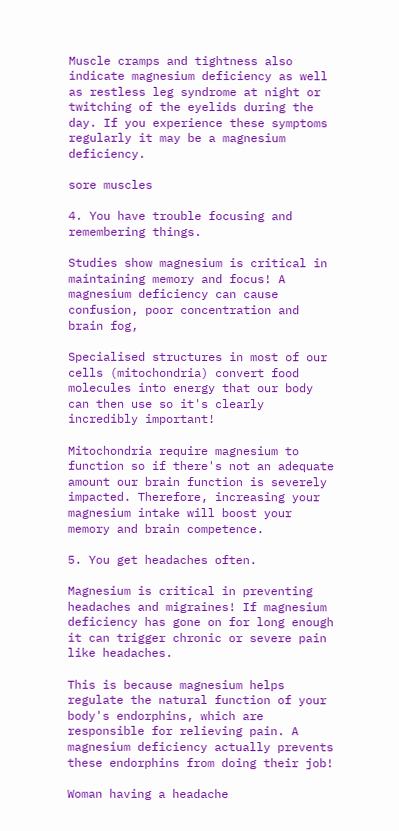Muscle cramps and tightness also indicate magnesium deficiency as well as restless leg syndrome at night or twitching of the eyelids during the day. If you experience these symptoms regularly it may be a magnesium deficiency.

sore muscles

4. You have trouble focusing and remembering things.

Studies show magnesium is critical in maintaining memory and focus! A magnesium deficiency can cause confusion, poor concentration and brain fog,

Specialised structures in most of our cells (mitochondria) convert food molecules into energy that our body can then use so it's clearly incredibly important!

Mitochondria require magnesium to function so if there's not an adequate amount our brain function is severely impacted. Therefore, increasing your magnesium intake will boost your memory and brain competence.

5. You get headaches often.

Magnesium is critical in preventing headaches and migraines! If magnesium deficiency has gone on for long enough it can trigger chronic or severe pain like headaches.

This is because magnesium helps regulate the natural function of your body's endorphins, which are responsible for relieving pain. A magnesium deficiency actually prevents these endorphins from doing their job!

Woman having a headache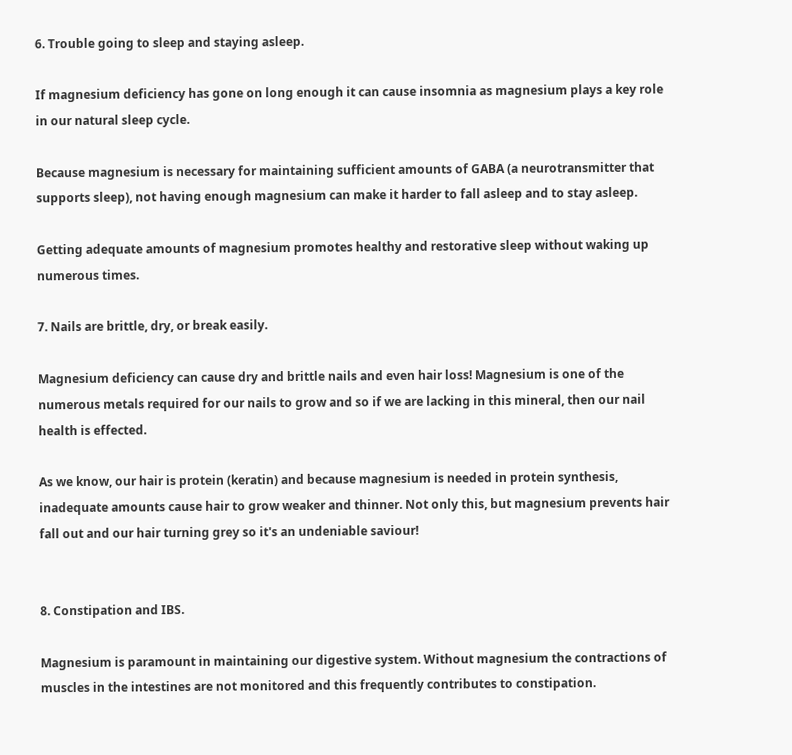6. Trouble going to sleep and staying asleep.

If magnesium deficiency has gone on long enough it can cause insomnia as magnesium plays a key role in our natural sleep cycle.

Because magnesium is necessary for maintaining sufficient amounts of GABA (a neurotransmitter that supports sleep), not having enough magnesium can make it harder to fall asleep and to stay asleep.

Getting adequate amounts of magnesium promotes healthy and restorative sleep without waking up numerous times.

7. Nails are brittle, dry, or break easily.

Magnesium deficiency can cause dry and brittle nails and even hair loss! Magnesium is one of the numerous metals required for our nails to grow and so if we are lacking in this mineral, then our nail health is effected.

As we know, our hair is protein (keratin) and because magnesium is needed in protein synthesis, inadequate amounts cause hair to grow weaker and thinner. Not only this, but magnesium prevents hair fall out and our hair turning grey so it's an undeniable saviour!


8. Constipation and IBS.

Magnesium is paramount in maintaining our digestive system. Without magnesium the contractions of muscles in the intestines are not monitored and this frequently contributes to constipation.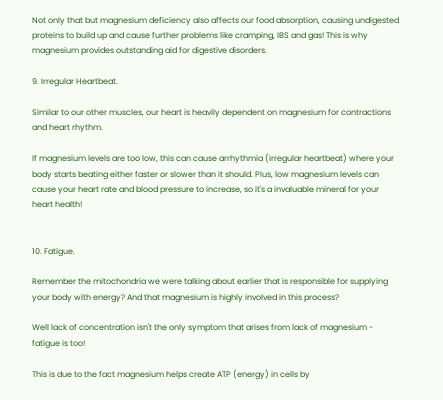Not only that but magnesium deficiency also affects our food absorption, causing undigested proteins to build up and cause further problems like cramping, IBS and gas! This is why magnesium provides outstanding aid for digestive disorders.

9. Irregular Heartbeat.

Similar to our other muscles, our heart is heavily dependent on magnesium for contractions and heart rhythm.

If magnesium levels are too low, this can cause arrhythmia (irregular heartbeat) where your body starts beating either faster or slower than it should. Plus, low magnesium levels can cause your heart rate and blood pressure to increase, so it's a invaluable mineral for your heart health!


10. Fatigue.

Remember the mitochondria we were talking about earlier that is responsible for supplying your body with energy? And that magnesium is highly involved in this process?

Well lack of concentration isn't the only symptom that arises from lack of magnesium - fatigue is too!

This is due to the fact magnesium helps create ATP (energy) in cells by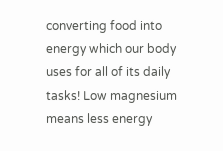converting food into energy which our body uses for all of its daily tasks! Low magnesium means less energy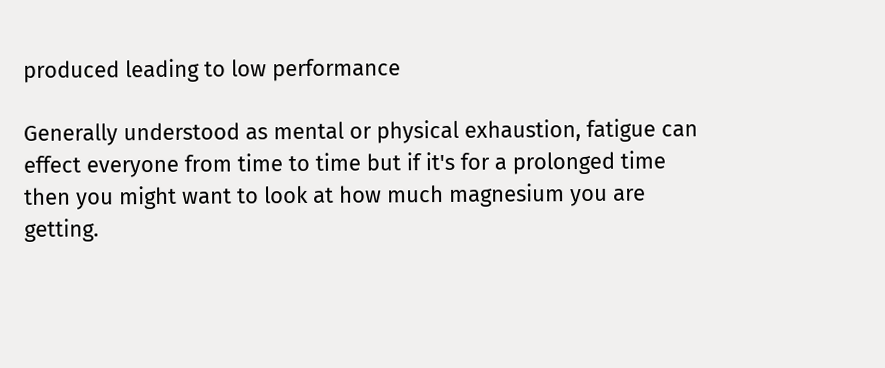produced leading to low performance

Generally understood as mental or physical exhaustion, fatigue can effect everyone from time to time but if it's for a prolonged time then you might want to look at how much magnesium you are getting.